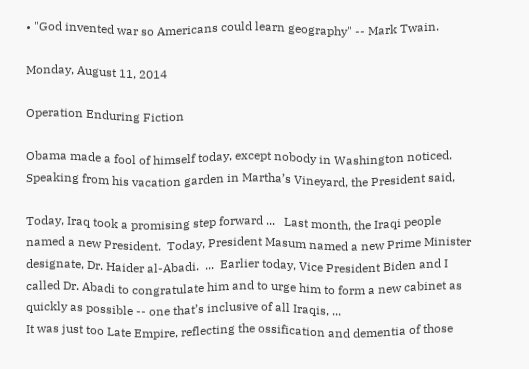• "God invented war so Americans could learn geography" -- Mark Twain.

Monday, August 11, 2014

Operation Enduring Fiction

Obama made a fool of himself today, except nobody in Washington noticed.  Speaking from his vacation garden in Martha’s Vineyard, the President said,

Today, Iraq took a promising step forward ...   Last month, the Iraqi people named a new President.  Today, President Masum named a new Prime Minister designate, Dr. Haider al-Abadi.  ...  Earlier today, Vice President Biden and I called Dr. Abadi to congratulate him and to urge him to form a new cabinet as quickly as possible -- one that’s inclusive of all Iraqis, ...
It was just too Late Empire, reflecting the ossification and dementia of those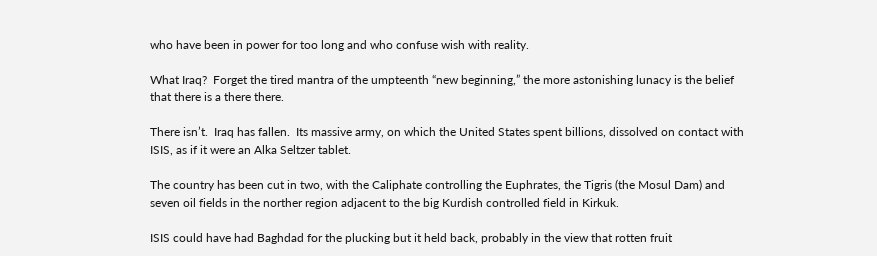who have been in power for too long and who confuse wish with reality.

What Iraq?  Forget the tired mantra of the umpteenth “new beginning,” the more astonishing lunacy is the belief that there is a there there.

There isn’t.  Iraq has fallen.  Its massive army, on which the United States spent billions, dissolved on contact with ISIS, as if it were an Alka Seltzer tablet.

The country has been cut in two, with the Caliphate controlling the Euphrates, the Tigris (the Mosul Dam) and seven oil fields in the norther region adjacent to the big Kurdish controlled field in Kirkuk.

ISIS could have had Baghdad for the plucking but it held back, probably in the view that rotten fruit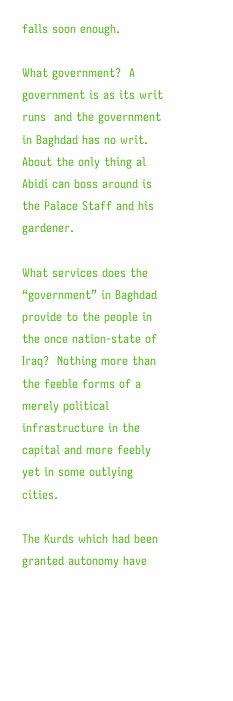falls soon enough.

What government?  A government is as its writ runs  and the government in Baghdad has no writ.  About the only thing al Abidi can boss around is the Palace Staff and his gardener.

What services does the “government” in Baghdad provide to the people in the once nation-state of Iraq?  Nothing more than the feeble forms of a merely political infrastructure in the capital and more feebly yet in some outlying cities.

The Kurds which had been granted autonomy have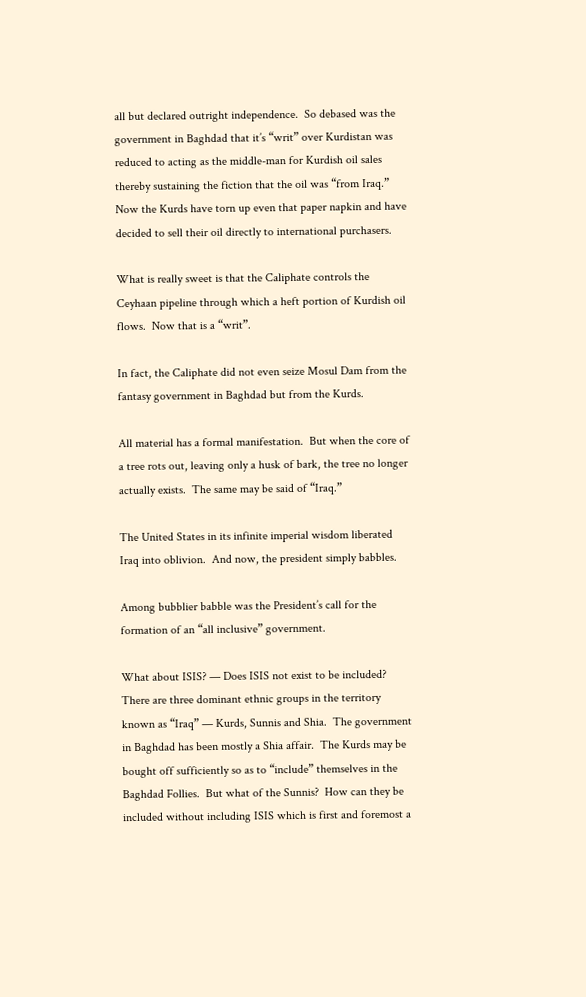all but declared outright independence.  So debased was the government in Baghdad that it’s “writ” over Kurdistan was reduced to acting as the middle-man for Kurdish oil sales thereby sustaining the fiction that the oil was “from Iraq.”  Now the Kurds have torn up even that paper napkin and have decided to sell their oil directly to international purchasers.

What is really sweet is that the Caliphate controls the Ceyhaan pipeline through which a heft portion of Kurdish oil flows.  Now that is a “writ”.

In fact, the Caliphate did not even seize Mosul Dam from the fantasy government in Baghdad but from the Kurds.

All material has a formal manifestation.  But when the core of a tree rots out, leaving only a husk of bark, the tree no longer actually exists.  The same may be said of “Iraq.”

The United States in its infinite imperial wisdom liberated Iraq into oblivion.  And now, the president simply babbles.

Among bubblier babble was the President’s call for the formation of an “all inclusive” government.

What about ISIS? — Does ISIS not exist to be included?  There are three dominant ethnic groups in the territory known as “Iraq” — Kurds, Sunnis and Shia.  The government in Baghdad has been mostly a Shia affair.  The Kurds may be bought off sufficiently so as to “include” themselves in the Baghdad Follies.  But what of the Sunnis?  How can they be included without including ISIS which is first and foremost a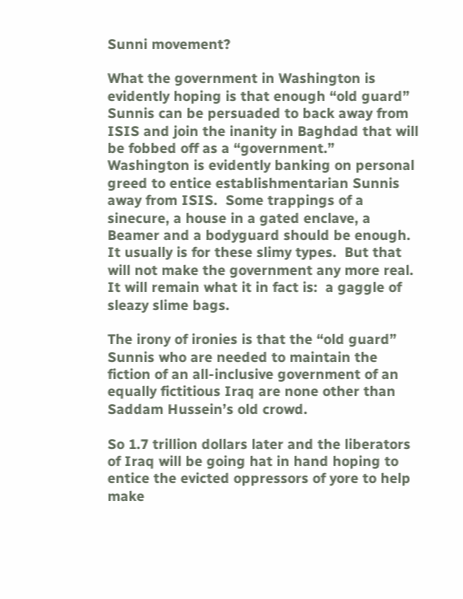Sunni movement?

What the government in Washington is evidently hoping is that enough “old guard” Sunnis can be persuaded to back away from ISIS and join the inanity in Baghdad that will be fobbed off as a “government.”  Washington is evidently banking on personal greed to entice establishmentarian Sunnis away from ISIS.  Some trappings of a sinecure, a house in a gated enclave, a Beamer and a bodyguard should be enough.  It usually is for these slimy types.  But that will not make the government any more real.  It will remain what it in fact is:  a gaggle of sleazy slime bags.

The irony of ironies is that the “old guard” Sunnis who are needed to maintain the fiction of an all-inclusive government of an equally fictitious Iraq are none other than Saddam Hussein’s old crowd.

So 1.7 trillion dollars later and the liberators of Iraq will be going hat in hand hoping to entice the evicted oppressors of yore to help make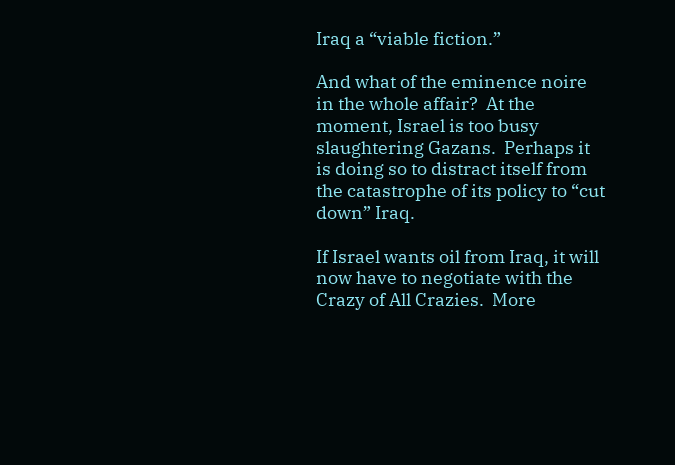Iraq a “viable fiction.”

And what of the eminence noire in the whole affair?  At the moment, Israel is too busy slaughtering Gazans.  Perhaps it is doing so to distract itself from the catastrophe of its policy to “cut down” Iraq.

If Israel wants oil from Iraq, it will now have to negotiate with the Crazy of All Crazies.  More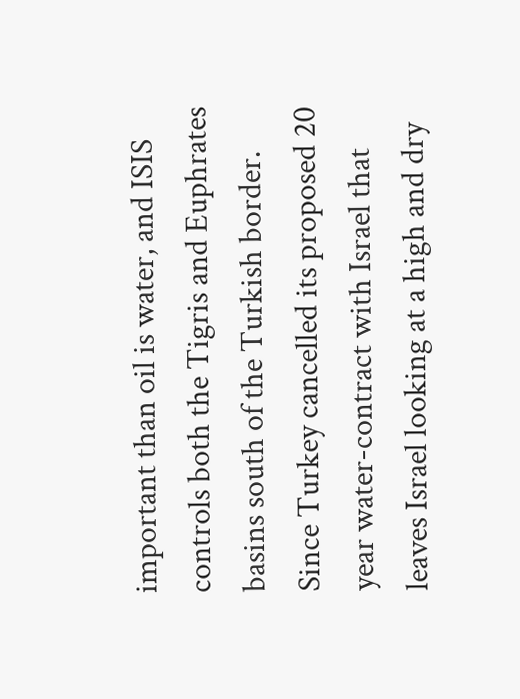important than oil is water, and ISIS controls both the Tigris and Euphrates basins south of the Turkish border.  Since Turkey cancelled its proposed 20 year water-contract with Israel that leaves Israel looking at a high and dry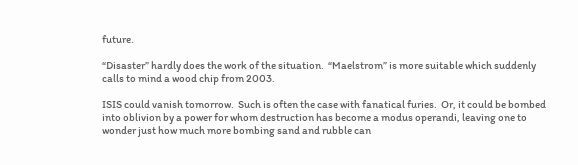future.

“Disaster” hardly does the work of the situation.  “Maelstrom” is more suitable which suddenly calls to mind a wood chip from 2003.

ISIS could vanish tomorrow.  Such is often the case with fanatical furies.  Or, it could be bombed into oblivion by a power for whom destruction has become a modus operandi, leaving one to wonder just how much more bombing sand and rubble can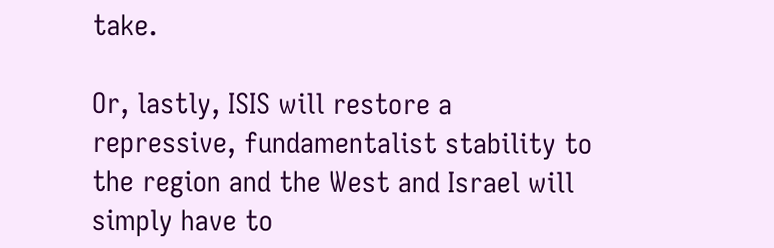take.

Or, lastly, ISIS will restore a repressive, fundamentalist stability to the region and the West and Israel will simply have to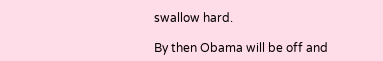swallow hard.

By then Obama will be off and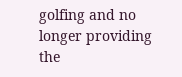golfing and no longer providing the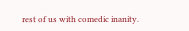rest of us with comedic inanity.